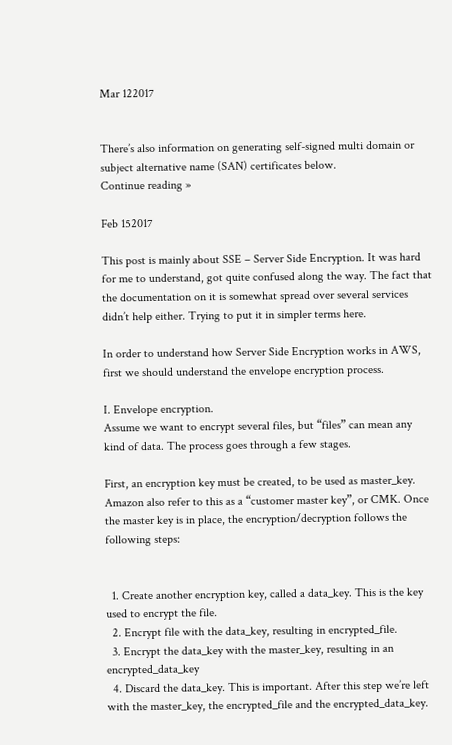Mar 122017


There’s also information on generating self-signed multi domain or subject alternative name (SAN) certificates below.
Continue reading »

Feb 152017

This post is mainly about SSE – Server Side Encryption. It was hard for me to understand, got quite confused along the way. The fact that the documentation on it is somewhat spread over several services didn’t help either. Trying to put it in simpler terms here.

In order to understand how Server Side Encryption works in AWS, first we should understand the envelope encryption process.

I. Envelope encryption.
Assume we want to encrypt several files, but “files” can mean any kind of data. The process goes through a few stages.

First, an encryption key must be created, to be used as master_key. Amazon also refer to this as a “customer master key”, or CMK. Once the master key is in place, the encryption/decryption follows the following steps:


  1. Create another encryption key, called a data_key. This is the key used to encrypt the file.
  2. Encrypt file with the data_key, resulting in encrypted_file.
  3. Encrypt the data_key with the master_key, resulting in an encrypted_data_key
  4. Discard the data_key. This is important. After this step we’re left with the master_key, the encrypted_file and the encrypted_data_key.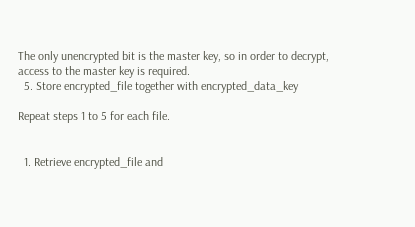The only unencrypted bit is the master key, so in order to decrypt, access to the master key is required.
  5. Store encrypted_file together with encrypted_data_key

Repeat steps 1 to 5 for each file.


  1. Retrieve encrypted_file and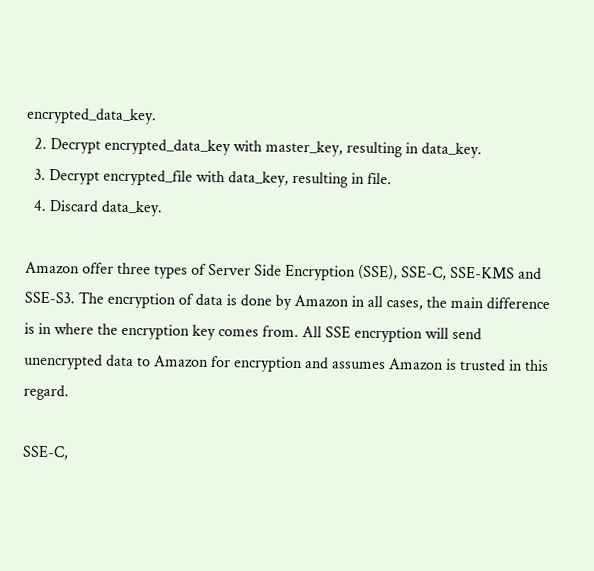encrypted_data_key.
  2. Decrypt encrypted_data_key with master_key, resulting in data_key.
  3. Decrypt encrypted_file with data_key, resulting in file.
  4. Discard data_key.

Amazon offer three types of Server Side Encryption (SSE), SSE-C, SSE-KMS and SSE-S3. The encryption of data is done by Amazon in all cases, the main difference is in where the encryption key comes from. All SSE encryption will send unencrypted data to Amazon for encryption and assumes Amazon is trusted in this regard.

SSE-C,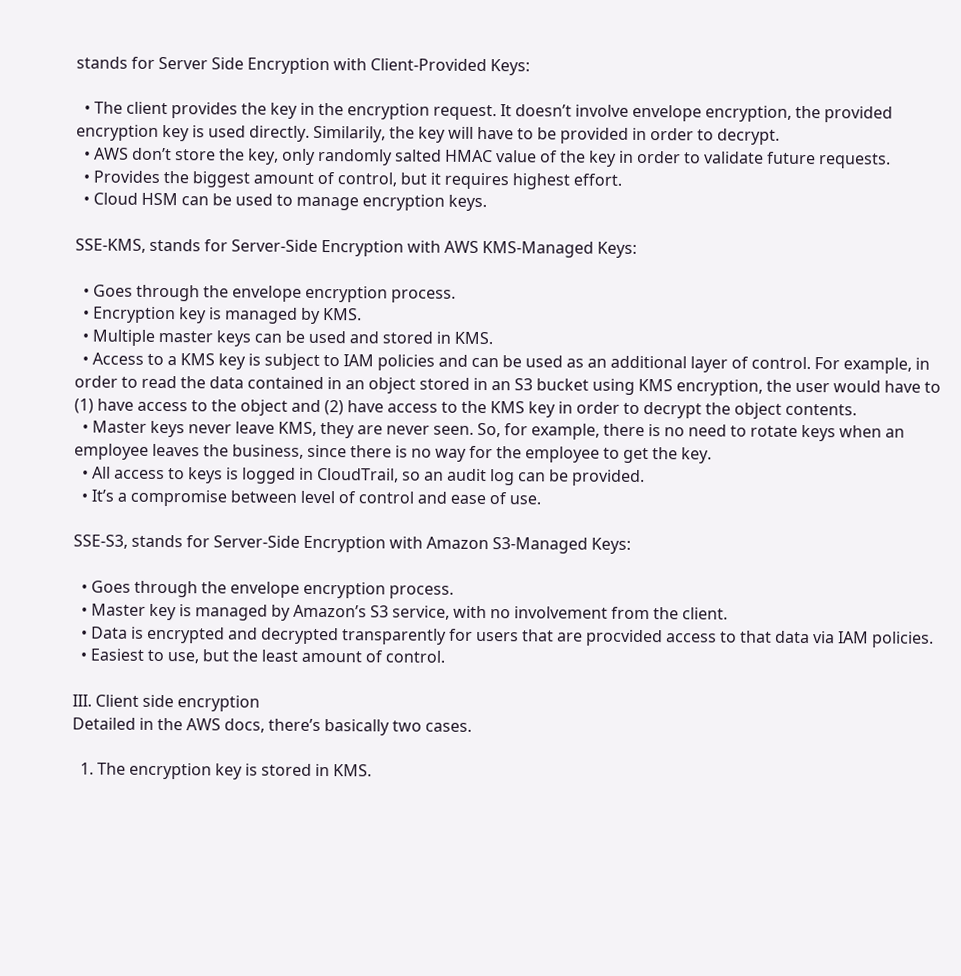stands for Server Side Encryption with Client-Provided Keys:

  • The client provides the key in the encryption request. It doesn’t involve envelope encryption, the provided encryption key is used directly. Similarily, the key will have to be provided in order to decrypt.
  • AWS don’t store the key, only randomly salted HMAC value of the key in order to validate future requests.
  • Provides the biggest amount of control, but it requires highest effort.
  • Cloud HSM can be used to manage encryption keys.

SSE-KMS, stands for Server-Side Encryption with AWS KMS-Managed Keys:

  • Goes through the envelope encryption process.
  • Encryption key is managed by KMS.
  • Multiple master keys can be used and stored in KMS.
  • Access to a KMS key is subject to IAM policies and can be used as an additional layer of control. For example, in order to read the data contained in an object stored in an S3 bucket using KMS encryption, the user would have to (1) have access to the object and (2) have access to the KMS key in order to decrypt the object contents.
  • Master keys never leave KMS, they are never seen. So, for example, there is no need to rotate keys when an employee leaves the business, since there is no way for the employee to get the key.
  • All access to keys is logged in CloudTrail, so an audit log can be provided.
  • It’s a compromise between level of control and ease of use.

SSE-S3, stands for Server-Side Encryption with Amazon S3-Managed Keys:

  • Goes through the envelope encryption process.
  • Master key is managed by Amazon’s S3 service, with no involvement from the client.
  • Data is encrypted and decrypted transparently for users that are procvided access to that data via IAM policies.
  • Easiest to use, but the least amount of control.

III. Client side encryption
Detailed in the AWS docs, there’s basically two cases.

  1. The encryption key is stored in KMS.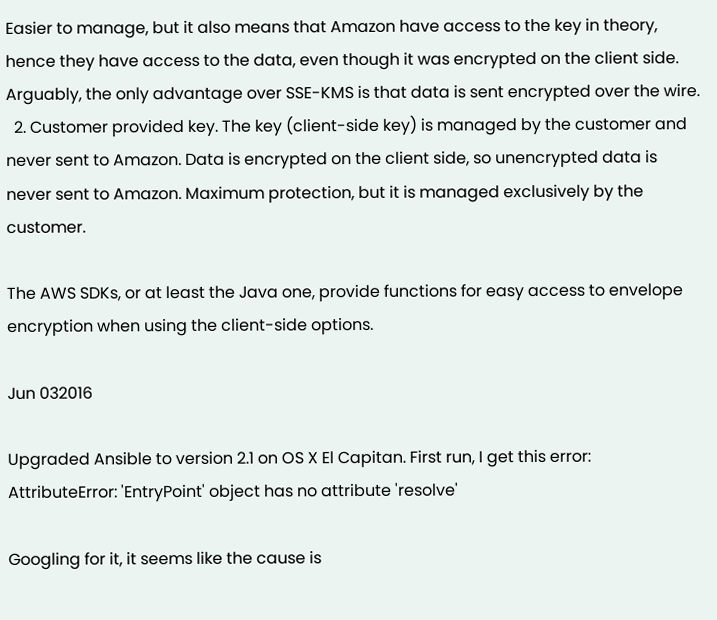Easier to manage, but it also means that Amazon have access to the key in theory, hence they have access to the data, even though it was encrypted on the client side. Arguably, the only advantage over SSE-KMS is that data is sent encrypted over the wire.
  2. Customer provided key. The key (client-side key) is managed by the customer and never sent to Amazon. Data is encrypted on the client side, so unencrypted data is never sent to Amazon. Maximum protection, but it is managed exclusively by the customer.

The AWS SDKs, or at least the Java one, provide functions for easy access to envelope encryption when using the client-side options.

Jun 032016

Upgraded Ansible to version 2.1 on OS X El Capitan. First run, I get this error:
AttributeError: 'EntryPoint' object has no attribute 'resolve'

Googling for it, it seems like the cause is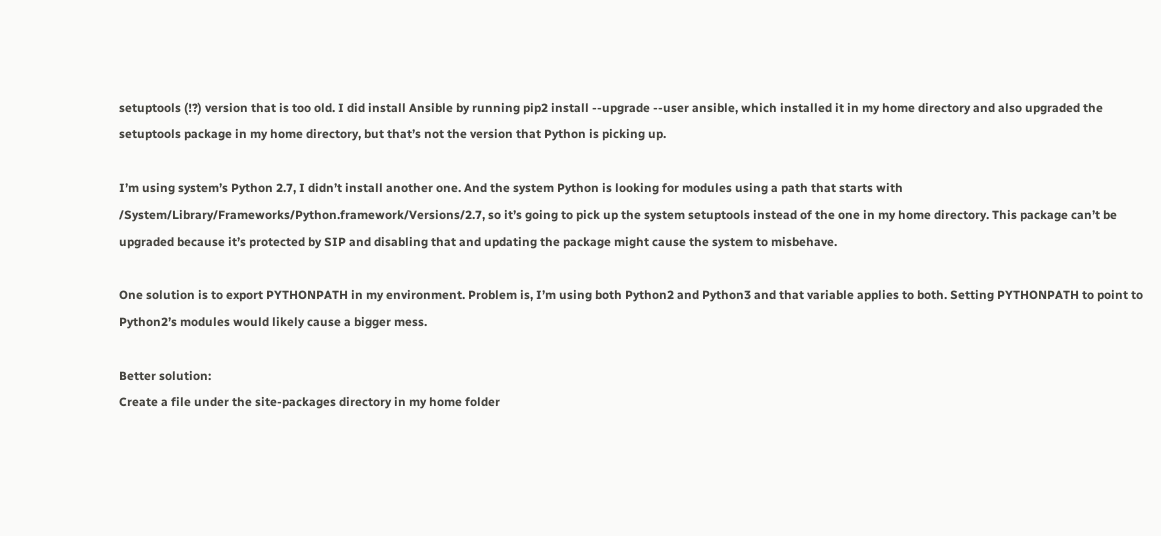setuptools (!?) version that is too old. I did install Ansible by running pip2 install --upgrade --user ansible, which installed it in my home directory and also upgraded the setuptools package in my home directory, but that’s not the version that Python is picking up.

I’m using system’s Python 2.7, I didn’t install another one. And the system Python is looking for modules using a path that starts with /System/Library/Frameworks/Python.framework/Versions/2.7, so it’s going to pick up the system setuptools instead of the one in my home directory. This package can’t be upgraded because it’s protected by SIP and disabling that and updating the package might cause the system to misbehave.

One solution is to export PYTHONPATH in my environment. Problem is, I’m using both Python2 and Python3 and that variable applies to both. Setting PYTHONPATH to point to Python2’s modules would likely cause a bigger mess.

Better solution:
Create a file under the site-packages directory in my home folder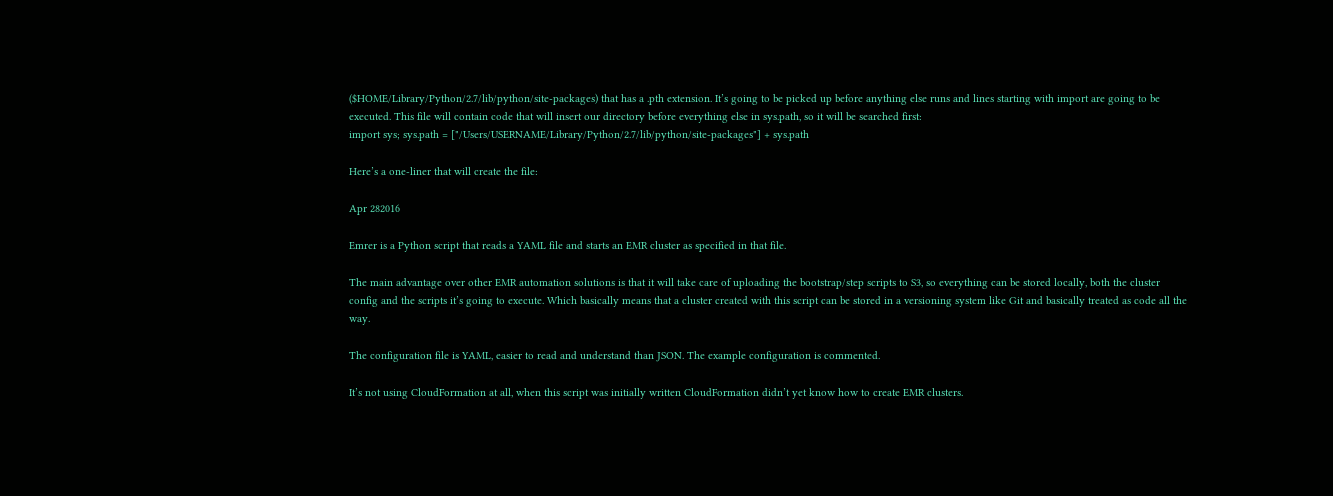($HOME/Library/Python/2.7/lib/python/site-packages) that has a .pth extension. It’s going to be picked up before anything else runs and lines starting with import are going to be executed. This file will contain code that will insert our directory before everything else in sys.path, so it will be searched first:
import sys; sys.path = ["/Users/USERNAME/Library/Python/2.7/lib/python/site-packages"] + sys.path

Here’s a one-liner that will create the file:

Apr 282016

Emrer is a Python script that reads a YAML file and starts an EMR cluster as specified in that file.

The main advantage over other EMR automation solutions is that it will take care of uploading the bootstrap/step scripts to S3, so everything can be stored locally, both the cluster config and the scripts it’s going to execute. Which basically means that a cluster created with this script can be stored in a versioning system like Git and basically treated as code all the way.

The configuration file is YAML, easier to read and understand than JSON. The example configuration is commented.

It’s not using CloudFormation at all, when this script was initially written CloudFormation didn’t yet know how to create EMR clusters.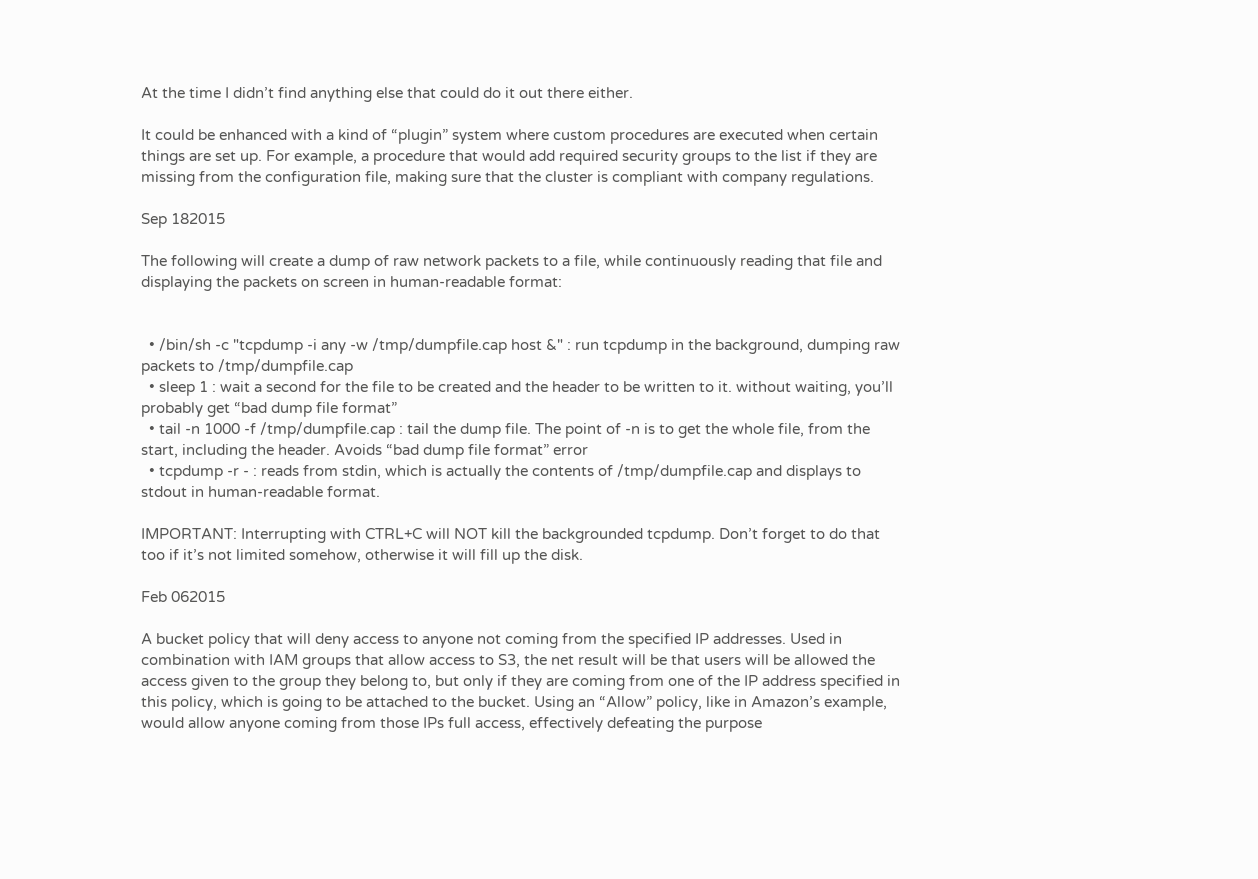At the time I didn’t find anything else that could do it out there either.

It could be enhanced with a kind of “plugin” system where custom procedures are executed when certain things are set up. For example, a procedure that would add required security groups to the list if they are missing from the configuration file, making sure that the cluster is compliant with company regulations.

Sep 182015

The following will create a dump of raw network packets to a file, while continuously reading that file and displaying the packets on screen in human-readable format:


  • /bin/sh -c "tcpdump -i any -w /tmp/dumpfile.cap host &" : run tcpdump in the background, dumping raw packets to /tmp/dumpfile.cap
  • sleep 1 : wait a second for the file to be created and the header to be written to it. without waiting, you’ll probably get “bad dump file format”
  • tail -n 1000 -f /tmp/dumpfile.cap : tail the dump file. The point of -n is to get the whole file, from the start, including the header. Avoids “bad dump file format” error
  • tcpdump -r - : reads from stdin, which is actually the contents of /tmp/dumpfile.cap and displays to stdout in human-readable format.

IMPORTANT: Interrupting with CTRL+C will NOT kill the backgrounded tcpdump. Don’t forget to do that too if it’s not limited somehow, otherwise it will fill up the disk.

Feb 062015

A bucket policy that will deny access to anyone not coming from the specified IP addresses. Used in combination with IAM groups that allow access to S3, the net result will be that users will be allowed the access given to the group they belong to, but only if they are coming from one of the IP address specified in this policy, which is going to be attached to the bucket. Using an “Allow” policy, like in Amazon’s example, would allow anyone coming from those IPs full access, effectively defeating the purpose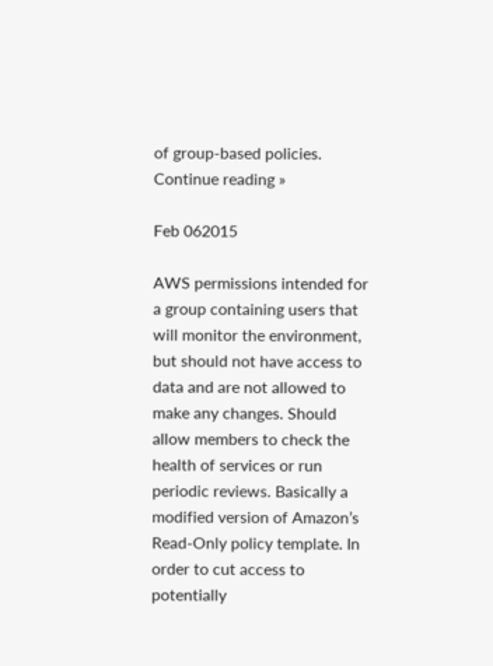of group-based policies.
Continue reading »

Feb 062015

AWS permissions intended for a group containing users that will monitor the environment, but should not have access to data and are not allowed to make any changes. Should allow members to check the health of services or run periodic reviews. Basically a modified version of Amazon’s Read-Only policy template. In order to cut access to potentially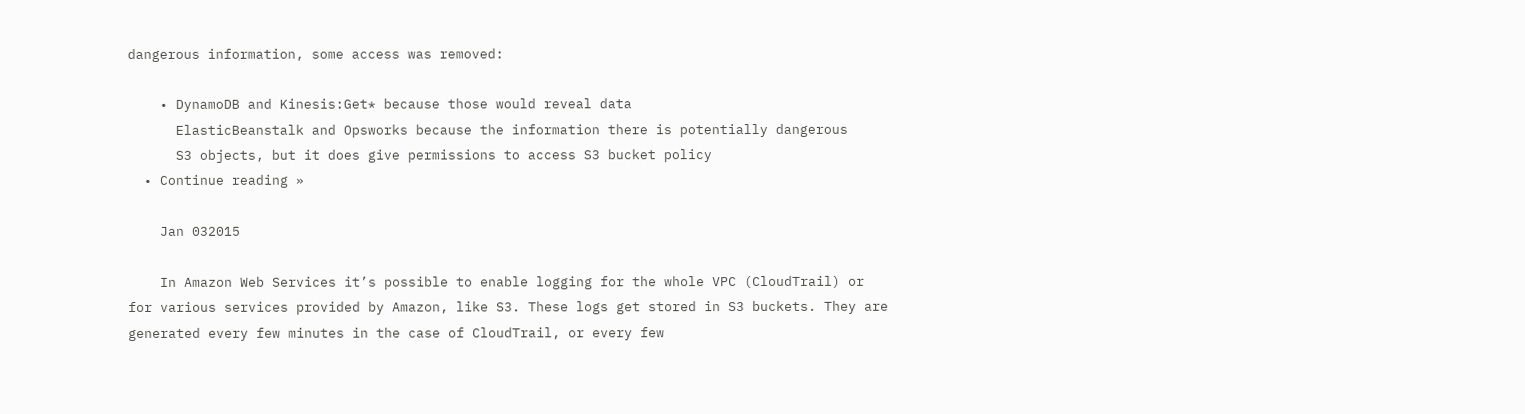dangerous information, some access was removed:

    • DynamoDB and Kinesis:Get* because those would reveal data
      ElasticBeanstalk and Opsworks because the information there is potentially dangerous
      S3 objects, but it does give permissions to access S3 bucket policy
  • Continue reading »

    Jan 032015

    In Amazon Web Services it’s possible to enable logging for the whole VPC (CloudTrail) or for various services provided by Amazon, like S3. These logs get stored in S3 buckets. They are generated every few minutes in the case of CloudTrail, or every few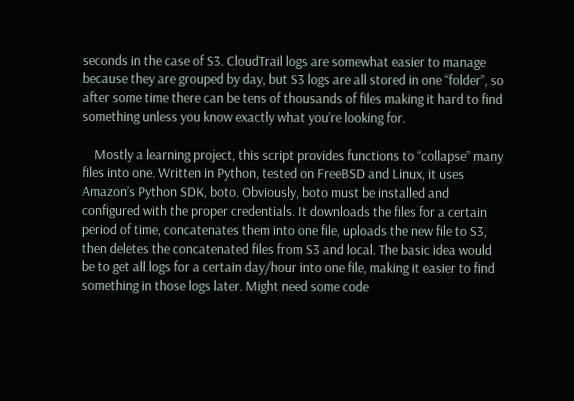seconds in the case of S3. CloudTrail logs are somewhat easier to manage because they are grouped by day, but S3 logs are all stored in one “folder”, so after some time there can be tens of thousands of files making it hard to find something unless you know exactly what you’re looking for.

    Mostly a learning project, this script provides functions to “collapse” many files into one. Written in Python, tested on FreeBSD and Linux, it uses Amazon’s Python SDK, boto. Obviously, boto must be installed and configured with the proper credentials. It downloads the files for a certain period of time, concatenates them into one file, uploads the new file to S3, then deletes the concatenated files from S3 and local. The basic idea would be to get all logs for a certain day/hour into one file, making it easier to find something in those logs later. Might need some code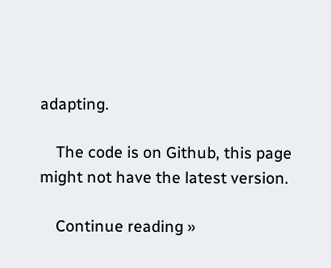adapting.

    The code is on Github, this page might not have the latest version.

    Continue reading »